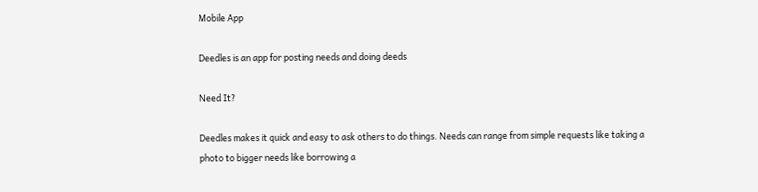Mobile App

Deedles is an app for posting needs and doing deeds

Need It?

Deedles makes it quick and easy to ask others to do things. Needs can range from simple requests like taking a photo to bigger needs like borrowing a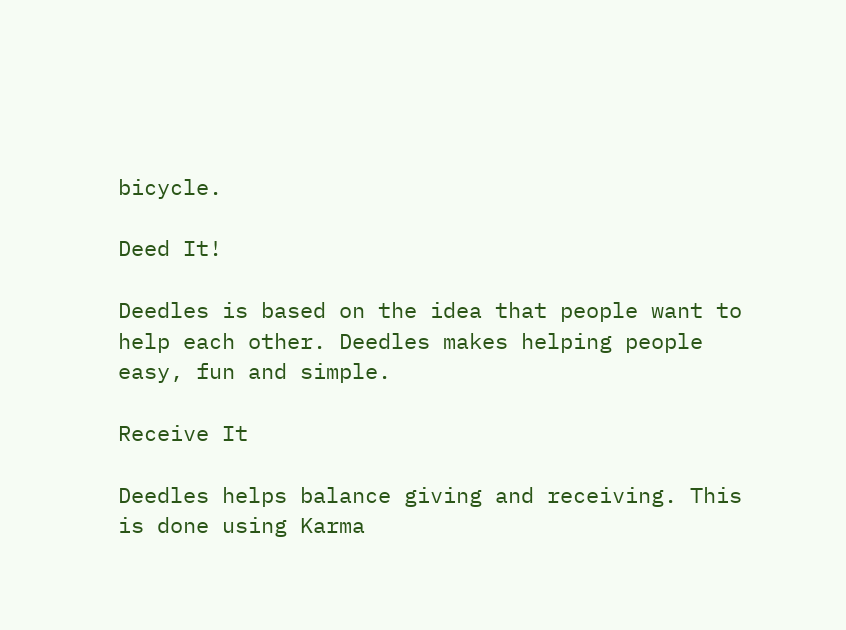bicycle.

Deed It!

Deedles is based on the idea that people want to help each other. Deedles makes helping people easy, fun and simple.

Receive It

Deedles helps balance giving and receiving. This is done using Karma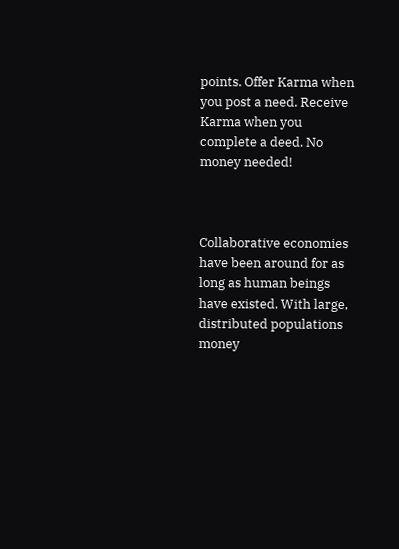points. Offer Karma when you post a need. Receive Karma when you complete a deed. No money needed!



Collaborative economies have been around for as long as human beings have existed. With large, distributed populations money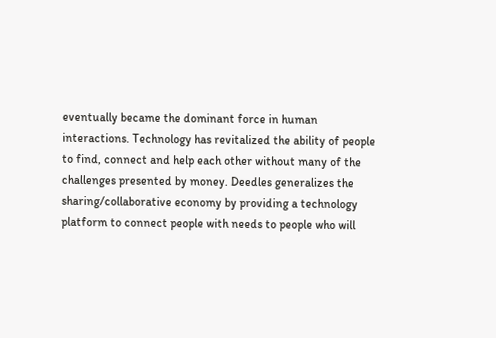eventually became the dominant force in human interactions. Technology has revitalized the ability of people to find, connect and help each other without many of the challenges presented by money. Deedles generalizes the sharing/collaborative economy by providing a technology platform to connect people with needs to people who will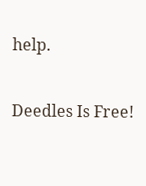help.

Deedles Is Free!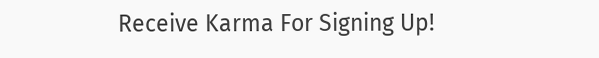Receive Karma For Signing Up!